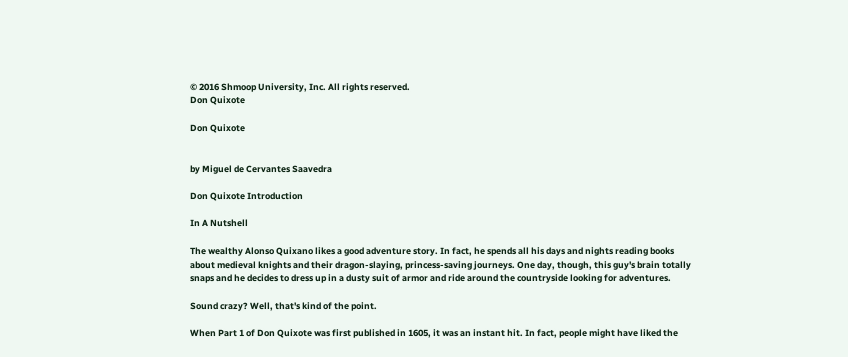© 2016 Shmoop University, Inc. All rights reserved.
Don Quixote

Don Quixote


by Miguel de Cervantes Saavedra

Don Quixote Introduction

In A Nutshell

The wealthy Alonso Quixano likes a good adventure story. In fact, he spends all his days and nights reading books about medieval knights and their dragon-slaying, princess-saving journeys. One day, though, this guy's brain totally snaps and he decides to dress up in a dusty suit of armor and ride around the countryside looking for adventures.

Sound crazy? Well, that's kind of the point.

When Part 1 of Don Quixote was first published in 1605, it was an instant hit. In fact, people might have liked the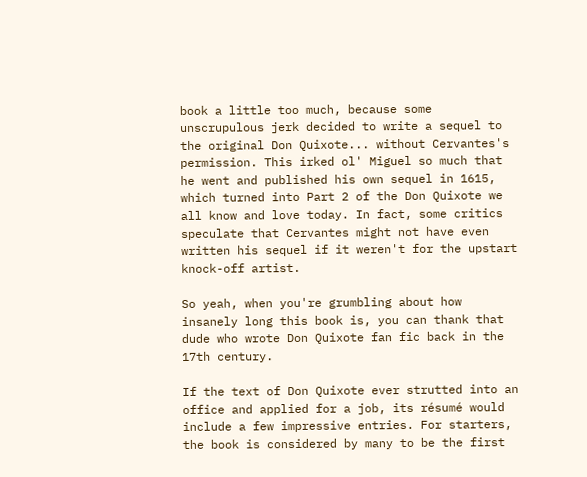book a little too much, because some unscrupulous jerk decided to write a sequel to the original Don Quixote... without Cervantes's permission. This irked ol' Miguel so much that he went and published his own sequel in 1615, which turned into Part 2 of the Don Quixote we all know and love today. In fact, some critics speculate that Cervantes might not have even written his sequel if it weren't for the upstart knock-off artist.

So yeah, when you're grumbling about how insanely long this book is, you can thank that dude who wrote Don Quixote fan fic back in the 17th century.

If the text of Don Quixote ever strutted into an office and applied for a job, its résumé would include a few impressive entries. For starters, the book is considered by many to be the first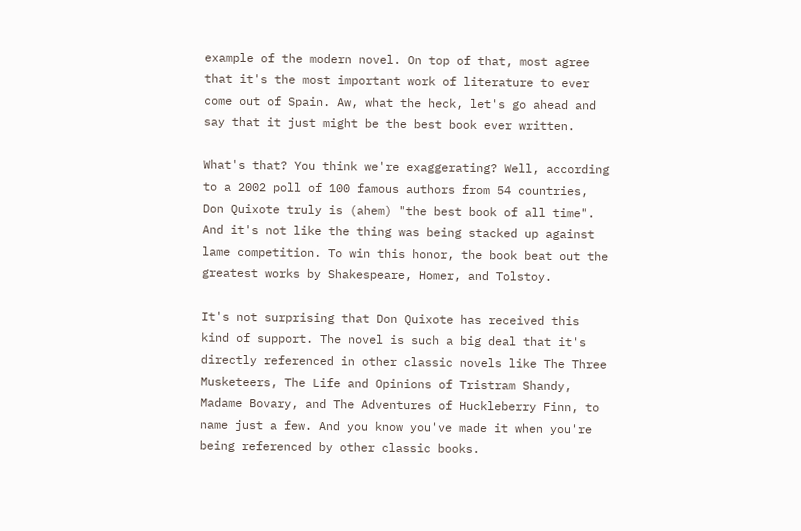example of the modern novel. On top of that, most agree that it's the most important work of literature to ever come out of Spain. Aw, what the heck, let's go ahead and say that it just might be the best book ever written.

What's that? You think we're exaggerating? Well, according to a 2002 poll of 100 famous authors from 54 countries, Don Quixote truly is (ahem) "the best book of all time". And it's not like the thing was being stacked up against lame competition. To win this honor, the book beat out the greatest works by Shakespeare, Homer, and Tolstoy.

It's not surprising that Don Quixote has received this kind of support. The novel is such a big deal that it's directly referenced in other classic novels like The Three Musketeers, The Life and Opinions of Tristram Shandy, Madame Bovary, and The Adventures of Huckleberry Finn, to name just a few. And you know you've made it when you're being referenced by other classic books.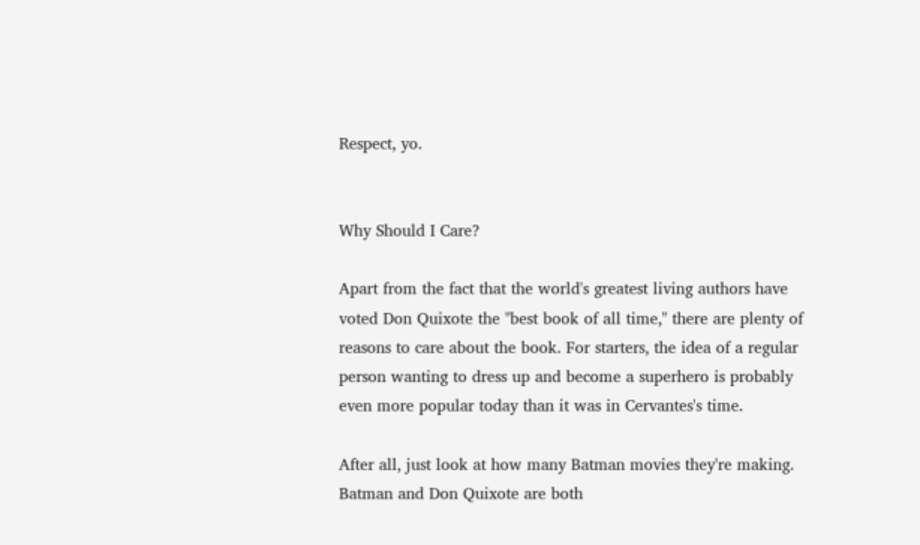Respect, yo.


Why Should I Care?

Apart from the fact that the world's greatest living authors have voted Don Quixote the "best book of all time," there are plenty of reasons to care about the book. For starters, the idea of a regular person wanting to dress up and become a superhero is probably even more popular today than it was in Cervantes's time.

After all, just look at how many Batman movies they're making. Batman and Don Quixote are both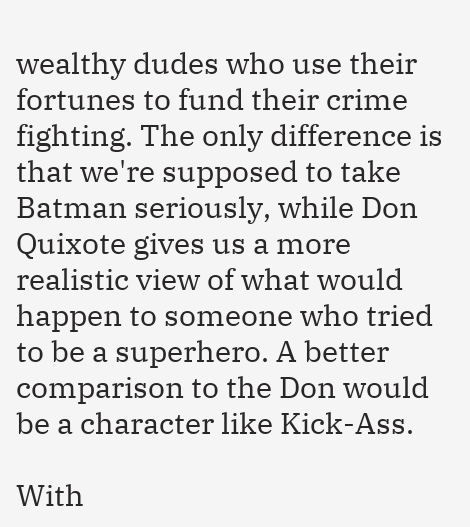wealthy dudes who use their fortunes to fund their crime fighting. The only difference is that we're supposed to take Batman seriously, while Don Quixote gives us a more realistic view of what would happen to someone who tried to be a superhero. A better comparison to the Don would be a character like Kick-Ass.

With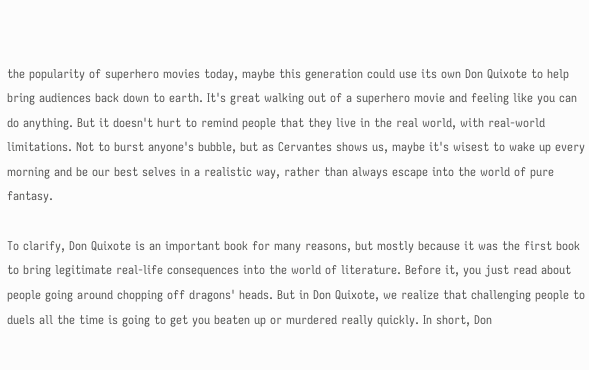the popularity of superhero movies today, maybe this generation could use its own Don Quixote to help bring audiences back down to earth. It's great walking out of a superhero movie and feeling like you can do anything. But it doesn't hurt to remind people that they live in the real world, with real-world limitations. Not to burst anyone's bubble, but as Cervantes shows us, maybe it's wisest to wake up every morning and be our best selves in a realistic way, rather than always escape into the world of pure fantasy.

To clarify, Don Quixote is an important book for many reasons, but mostly because it was the first book to bring legitimate real-life consequences into the world of literature. Before it, you just read about people going around chopping off dragons' heads. But in Don Quixote, we realize that challenging people to duels all the time is going to get you beaten up or murdered really quickly. In short, Don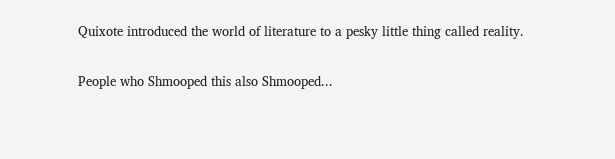Quixote introduced the world of literature to a pesky little thing called reality.

People who Shmooped this also Shmooped...